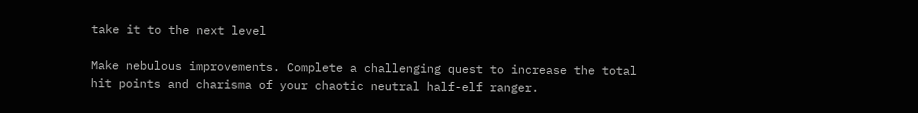take it to the next level

Make nebulous improvements. Complete a challenging quest to increase the total hit points and charisma of your chaotic neutral half-elf ranger.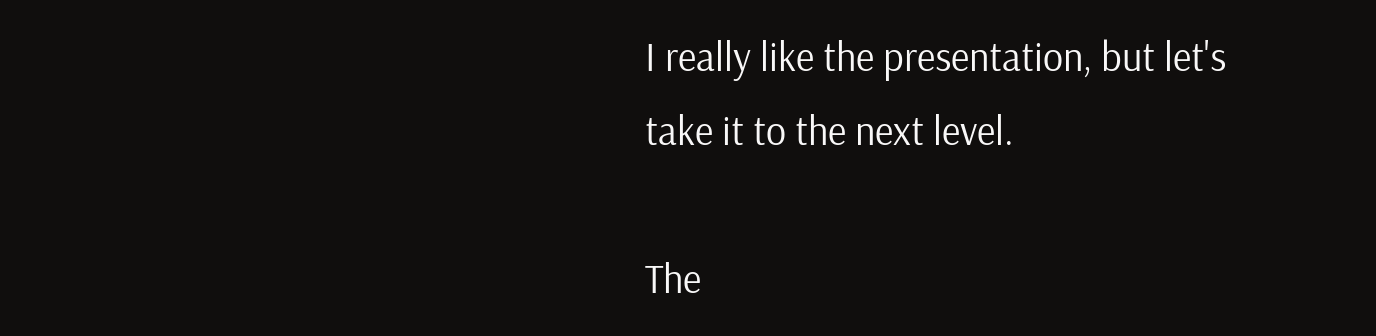I really like the presentation, but let's take it to the next level.

The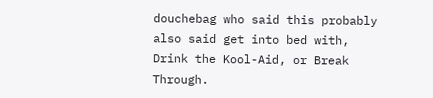douchebag who said this probably also said get into bed with, Drink the Kool-Aid, or Break Through.